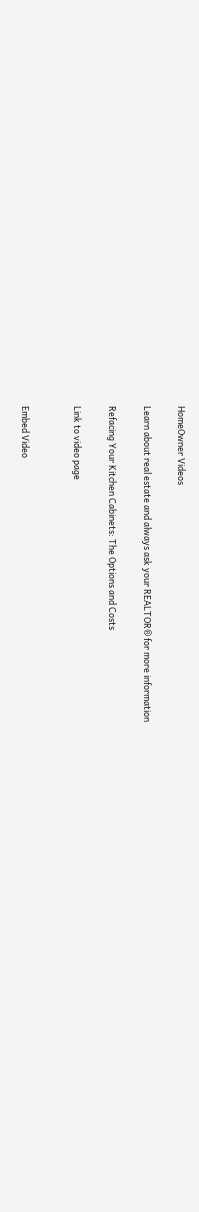HomeOwner Videos

Learn about real estate and always ask your REALTOR® for more information

Refacing Your Kitchen Cabinets: The Options and Costs

Link to video page


Embed Video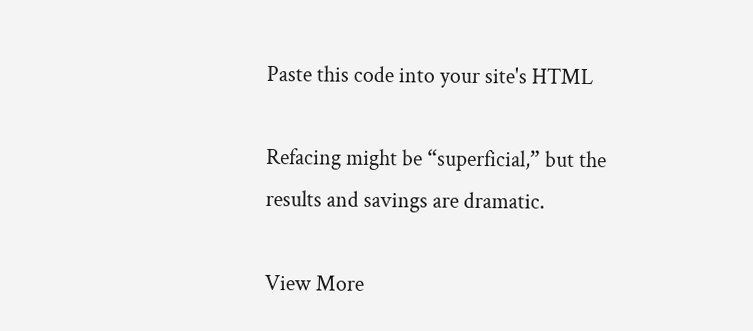Paste this code into your site's HTML

Refacing might be “superficial,” but the results and savings are dramatic.

View More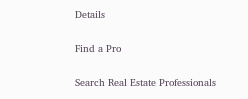Details

Find a Pro

Search Real Estate Professionals